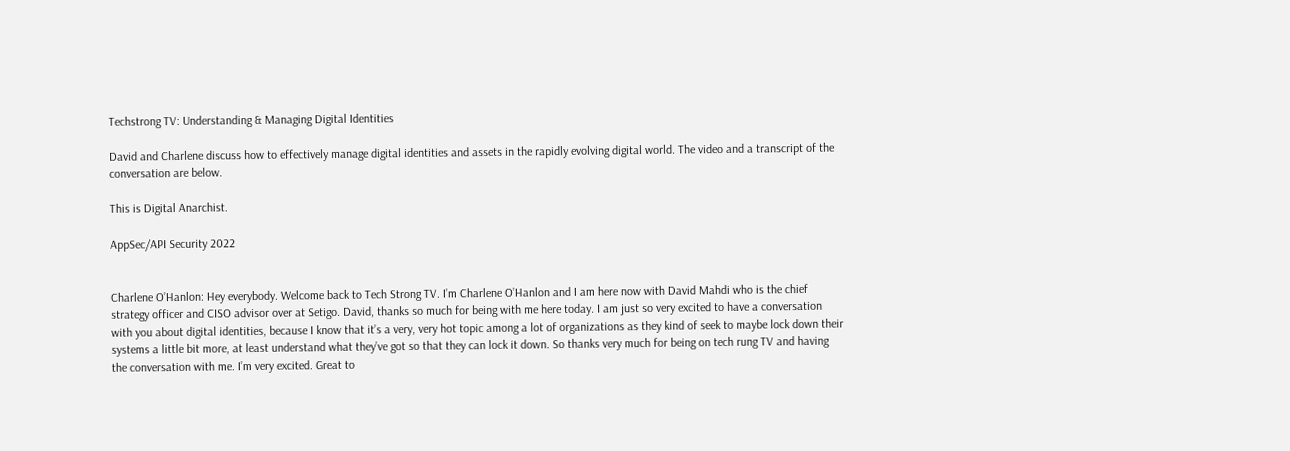Techstrong TV: Understanding & Managing Digital Identities

David and Charlene discuss how to effectively manage digital identities and assets in the rapidly evolving digital world. The video and a transcript of the conversation are below.

This is Digital Anarchist.

AppSec/API Security 2022


Charlene O’Hanlon: Hey everybody. Welcome back to Tech Strong TV. I’m Charlene O’Hanlon and I am here now with David Mahdi who is the chief strategy officer and CISO advisor over at Setigo. David, thanks so much for being with me here today. I am just so very excited to have a conversation with you about digital identities, because I know that it’s a very, very hot topic among a lot of organizations as they kind of seek to maybe lock down their systems a little bit more, at least understand what they’ve got so that they can lock it down. So thanks very much for being on tech rung TV and having the conversation with me. I’m very excited. Great to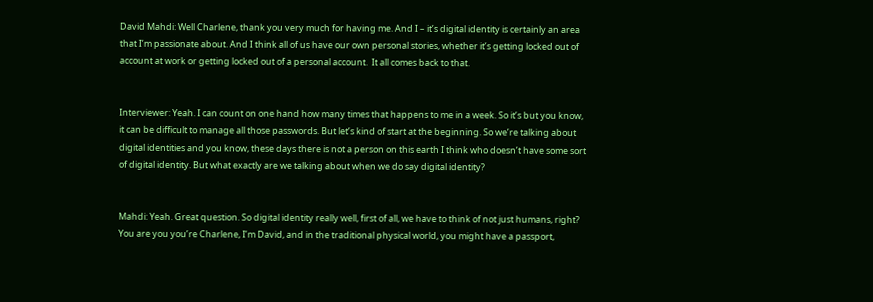David Mahdi: Well Charlene, thank you very much for having me. And I – it’s digital identity is certainly an area that I’m passionate about. And I think all of us have our own personal stories, whether it’s getting locked out of account at work or getting locked out of a personal account.  It all comes back to that.


Interviewer: Yeah. I can count on one hand how many times that happens to me in a week. So it’s but you know, it can be difficult to manage all those passwords. But let’s kind of start at the beginning. So we’re talking about digital identities and you know, these days there is not a person on this earth I think who doesn’t have some sort of digital identity. But what exactly are we talking about when we do say digital identity?


Mahdi: Yeah. Great question. So digital identity really well, first of all, we have to think of not just humans, right? You are you you’re Charlene, I’m David, and in the traditional physical world, you might have a passport,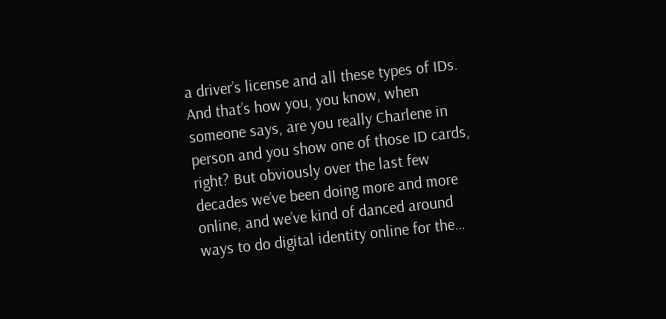a driver’s license and all these types of IDs. And that’s how you, you know, when someone says, are you really Charlene in person and you show one of those ID cards, right? But obviously over the last few decades we’ve been doing more and more online, and we’ve kind of danced around ways to do digital identity online for the…